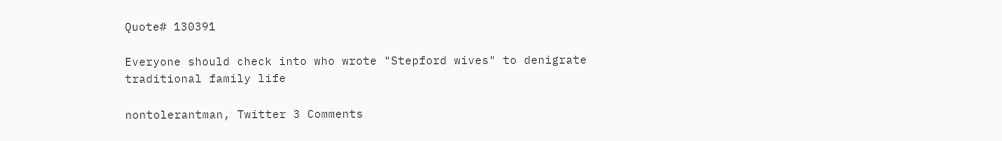Quote# 130391

Everyone should check into who wrote "Stepford wives" to denigrate traditional family life

nontolerantman, Twitter 3 Comments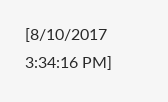[8/10/2017 3:34:16 PM]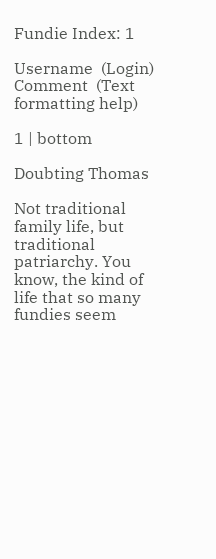Fundie Index: 1

Username  (Login)
Comment  (Text formatting help)

1 | bottom

Doubting Thomas

Not traditional family life, but traditional patriarchy. You know, the kind of life that so many fundies seem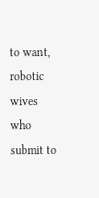to want, robotic wives who submit to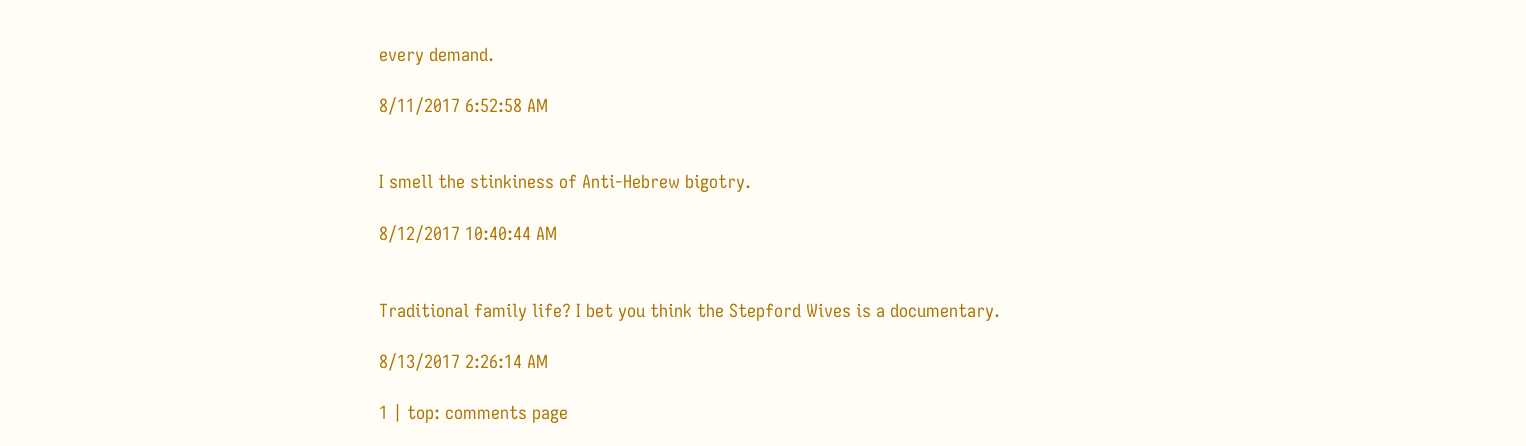every demand.

8/11/2017 6:52:58 AM


I smell the stinkiness of Anti-Hebrew bigotry.

8/12/2017 10:40:44 AM


Traditional family life? I bet you think the Stepford Wives is a documentary.

8/13/2017 2:26:14 AM

1 | top: comments page